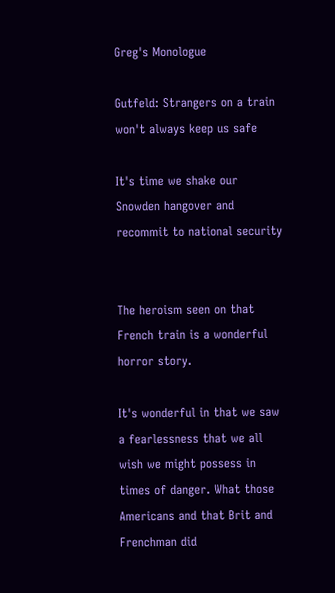Greg's Monologue

Gutfeld: Strangers on a train won't always keep us safe

It's time we shake our Snowden hangover and recommit to national security


The heroism seen on that French train is a wonderful horror story.

It's wonderful in that we saw a fearlessness that we all wish we might possess in times of danger. What those Americans and that Brit and Frenchman did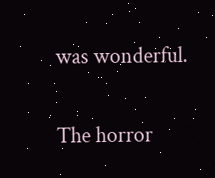was wonderful.

The horror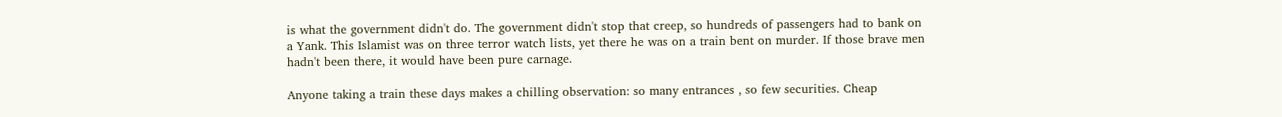is what the government didn't do. The government didn't stop that creep, so hundreds of passengers had to bank on a Yank. This Islamist was on three terror watch lists, yet there he was on a train bent on murder. If those brave men hadn't been there, it would have been pure carnage.

Anyone taking a train these days makes a chilling observation: so many entrances , so few securities. Cheap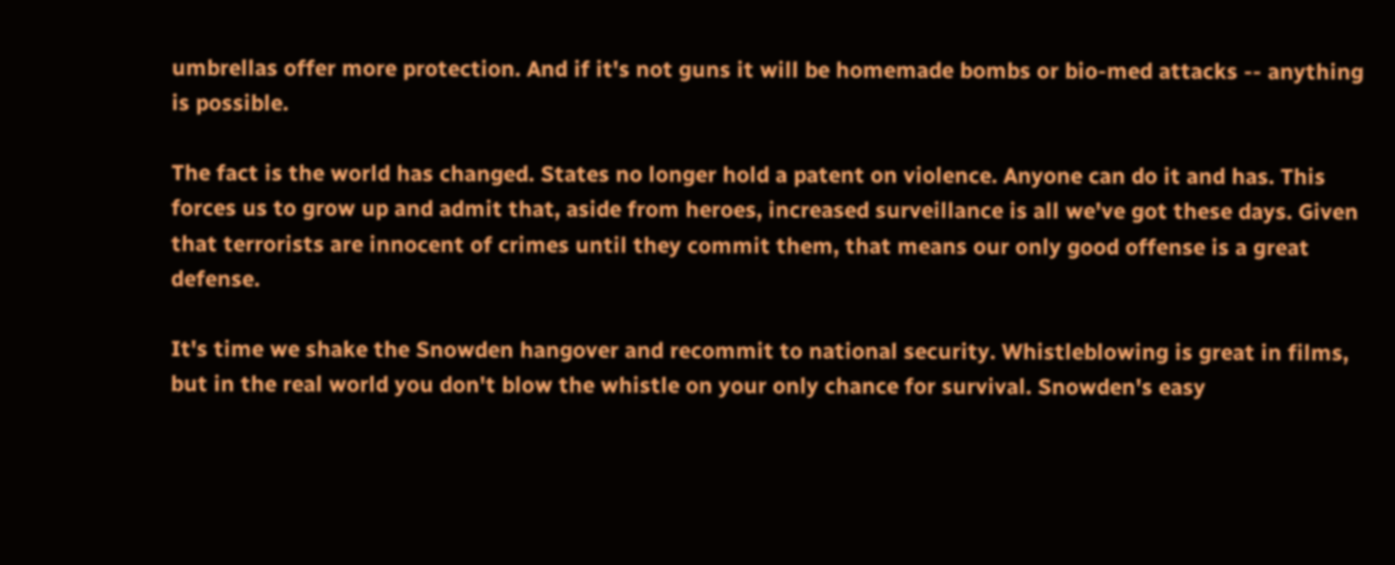umbrellas offer more protection. And if it's not guns it will be homemade bombs or bio-med attacks -- anything is possible.

The fact is the world has changed. States no longer hold a patent on violence. Anyone can do it and has. This forces us to grow up and admit that, aside from heroes, increased surveillance is all we've got these days. Given that terrorists are innocent of crimes until they commit them, that means our only good offense is a great defense.

It's time we shake the Snowden hangover and recommit to national security. Whistleblowing is great in films, but in the real world you don't blow the whistle on your only chance for survival. Snowden's easy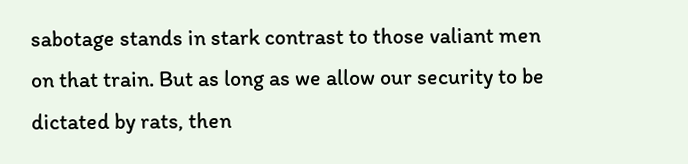sabotage stands in stark contrast to those valiant men on that train. But as long as we allow our security to be dictated by rats, then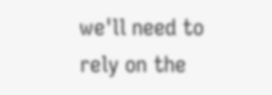we'll need to rely on the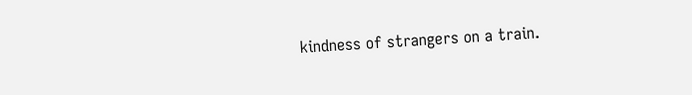kindness of strangers on a train.